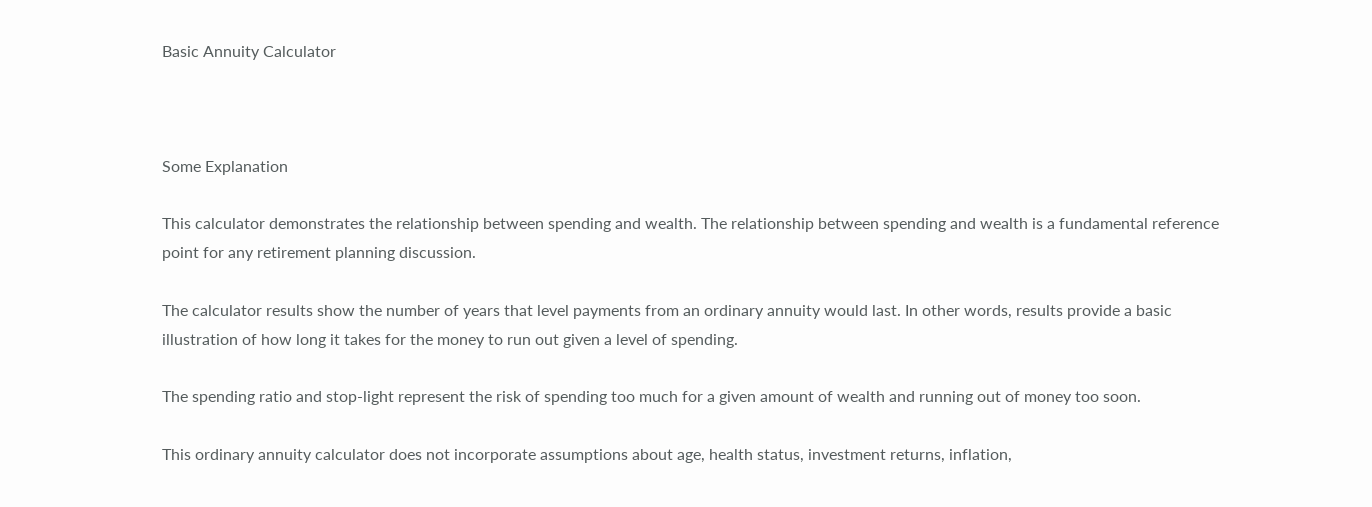Basic Annuity Calculator



Some Explanation

This calculator demonstrates the relationship between spending and wealth. The relationship between spending and wealth is a fundamental reference point for any retirement planning discussion.

The calculator results show the number of years that level payments from an ordinary annuity would last. In other words, results provide a basic illustration of how long it takes for the money to run out given a level of spending.

The spending ratio and stop-light represent the risk of spending too much for a given amount of wealth and running out of money too soon.

This ordinary annuity calculator does not incorporate assumptions about age, health status, investment returns, inflation,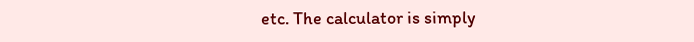etc. The calculator is simply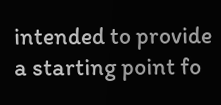intended to provide a starting point fo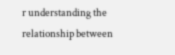r understanding the relationship between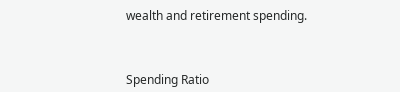wealth and retirement spending.



Spending Ratio